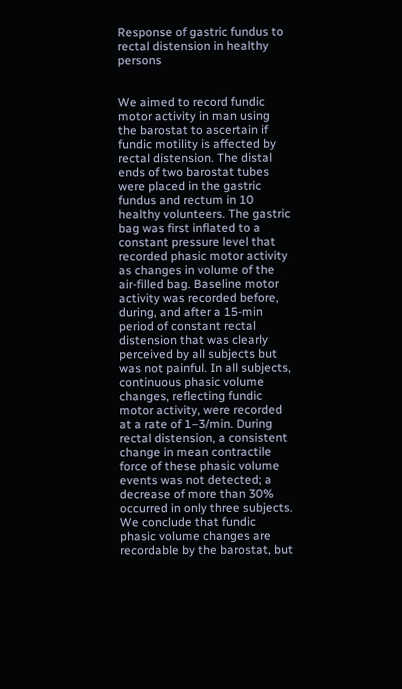Response of gastric fundus to rectal distension in healthy persons


We aimed to record fundic motor activity in man using the barostat to ascertain if fundic motility is affected by rectal distension. The distal ends of two barostat tubes were placed in the gastric fundus and rectum in 10 healthy volunteers. The gastric bag was first inflated to a constant pressure level that recorded phasic motor activity as changes in volume of the air-filled bag. Baseline motor activity was recorded before, during, and after a 15-min period of constant rectal distension that was clearly perceived by all subjects but was not painful. In all subjects, continuous phasic volume changes, reflecting fundic motor activity, were recorded at a rate of 1–3/min. During rectal distension, a consistent change in mean contractile force of these phasic volume events was not detected; a decrease of more than 30% occurred in only three subjects. We conclude that fundic phasic volume changes are recordable by the barostat, but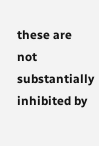these are not substantially inhibited by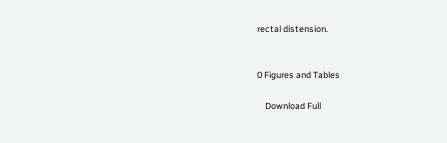rectal distension.


0 Figures and Tables

    Download Full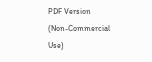PDF Version (Non-Commercial Use)